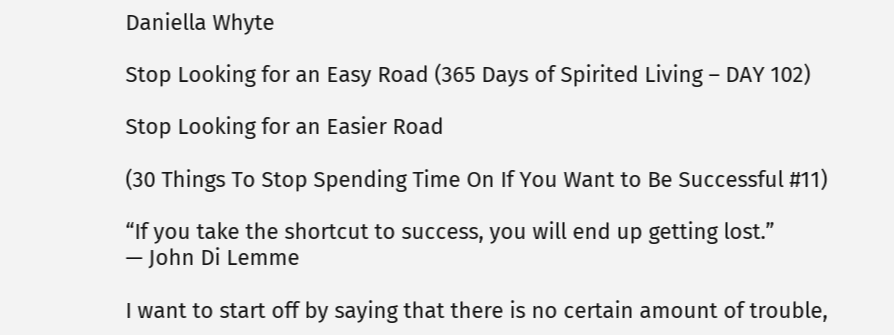Daniella Whyte

Stop Looking for an Easy Road (365 Days of Spirited Living – DAY 102)

Stop Looking for an Easier Road

(30 Things To Stop Spending Time On If You Want to Be Successful #11)

“If you take the shortcut to success, you will end up getting lost.”
— John Di Lemme

I want to start off by saying that there is no certain amount of trouble,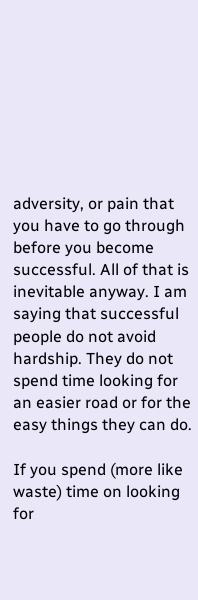adversity, or pain that you have to go through before you become successful. All of that is inevitable anyway. I am saying that successful people do not avoid hardship. They do not spend time looking for an easier road or for the easy things they can do.

If you spend (more like waste) time on looking for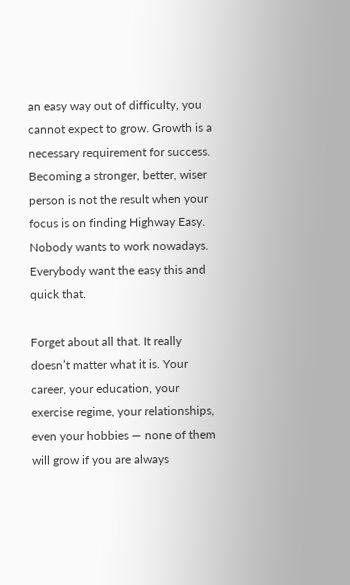an easy way out of difficulty, you cannot expect to grow. Growth is a necessary requirement for success. Becoming a stronger, better, wiser person is not the result when your focus is on finding Highway Easy. Nobody wants to work nowadays. Everybody want the easy this and quick that.

Forget about all that. It really doesn’t matter what it is. Your career, your education, your exercise regime, your relationships, even your hobbies — none of them will grow if you are always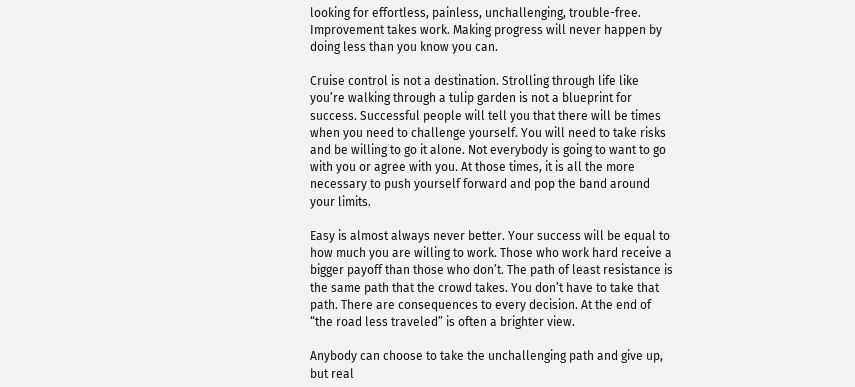looking for effortless, painless, unchallenging, trouble-free. Improvement takes work. Making progress will never happen by doing less than you know you can.

Cruise control is not a destination. Strolling through life like you’re walking through a tulip garden is not a blueprint for success. Successful people will tell you that there will be times when you need to challenge yourself. You will need to take risks and be willing to go it alone. Not everybody is going to want to go with you or agree with you. At those times, it is all the more necessary to push yourself forward and pop the band around your limits.

Easy is almost always never better. Your success will be equal to how much you are willing to work. Those who work hard receive a bigger payoff than those who don’t. The path of least resistance is the same path that the crowd takes. You don’t have to take that path. There are consequences to every decision. At the end of “the road less traveled” is often a brighter view.

Anybody can choose to take the unchallenging path and give up, but real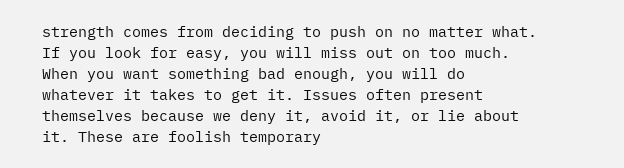strength comes from deciding to push on no matter what. If you look for easy, you will miss out on too much. When you want something bad enough, you will do whatever it takes to get it. Issues often present themselves because we deny it, avoid it, or lie about it. These are foolish temporary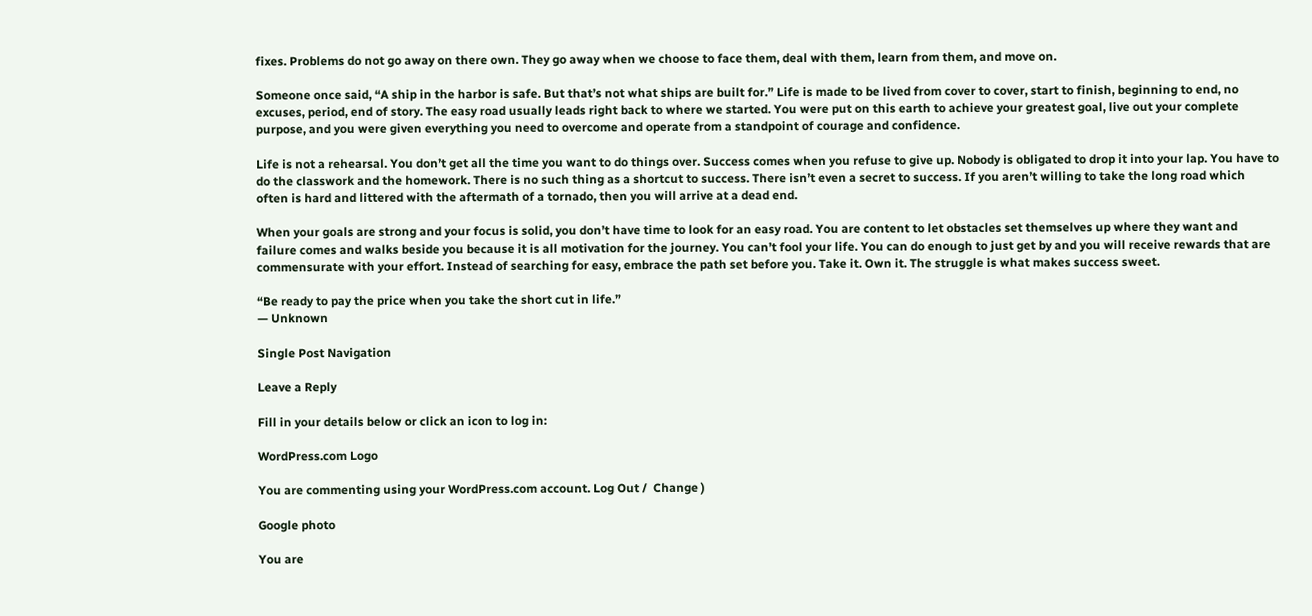fixes. Problems do not go away on there own. They go away when we choose to face them, deal with them, learn from them, and move on.

Someone once said, “A ship in the harbor is safe. But that’s not what ships are built for.” Life is made to be lived from cover to cover, start to finish, beginning to end, no excuses, period, end of story. The easy road usually leads right back to where we started. You were put on this earth to achieve your greatest goal, live out your complete purpose, and you were given everything you need to overcome and operate from a standpoint of courage and confidence.

Life is not a rehearsal. You don’t get all the time you want to do things over. Success comes when you refuse to give up. Nobody is obligated to drop it into your lap. You have to do the classwork and the homework. There is no such thing as a shortcut to success. There isn’t even a secret to success. If you aren’t willing to take the long road which often is hard and littered with the aftermath of a tornado, then you will arrive at a dead end.

When your goals are strong and your focus is solid, you don’t have time to look for an easy road. You are content to let obstacles set themselves up where they want and failure comes and walks beside you because it is all motivation for the journey. You can’t fool your life. You can do enough to just get by and you will receive rewards that are commensurate with your effort. Instead of searching for easy, embrace the path set before you. Take it. Own it. The struggle is what makes success sweet.

“Be ready to pay the price when you take the short cut in life.”
— Unknown

Single Post Navigation

Leave a Reply

Fill in your details below or click an icon to log in:

WordPress.com Logo

You are commenting using your WordPress.com account. Log Out /  Change )

Google photo

You are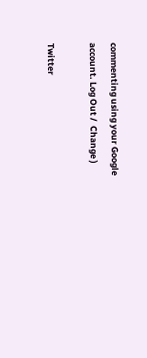commenting using your Google account. Log Out /  Change )

Twitter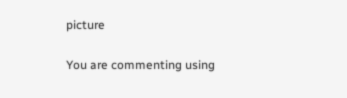picture

You are commenting using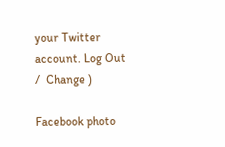your Twitter account. Log Out /  Change )

Facebook photo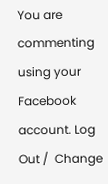You are commenting using your Facebook account. Log Out /  Change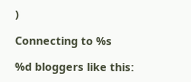)

Connecting to %s

%d bloggers like this: